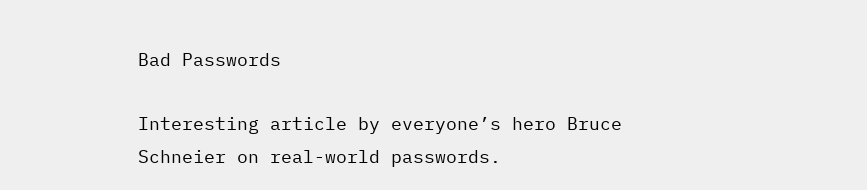Bad Passwords

Interesting article by everyone’s hero Bruce Schneier on real-world passwords.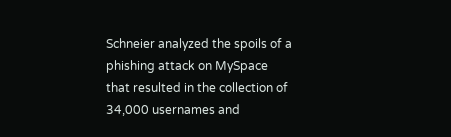Schneier analyzed the spoils of a phishing attack on MySpace that resulted in the collection of 34,000 usernames and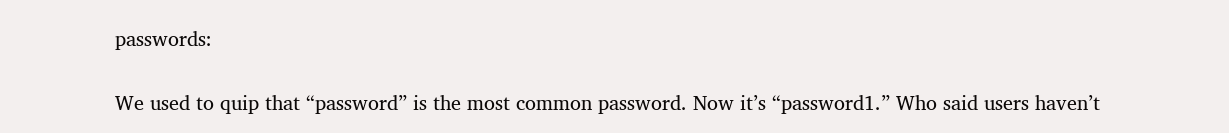passwords:

We used to quip that “password” is the most common password. Now it’s “password1.” Who said users haven’t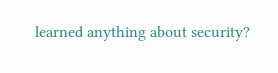learned anything about security?